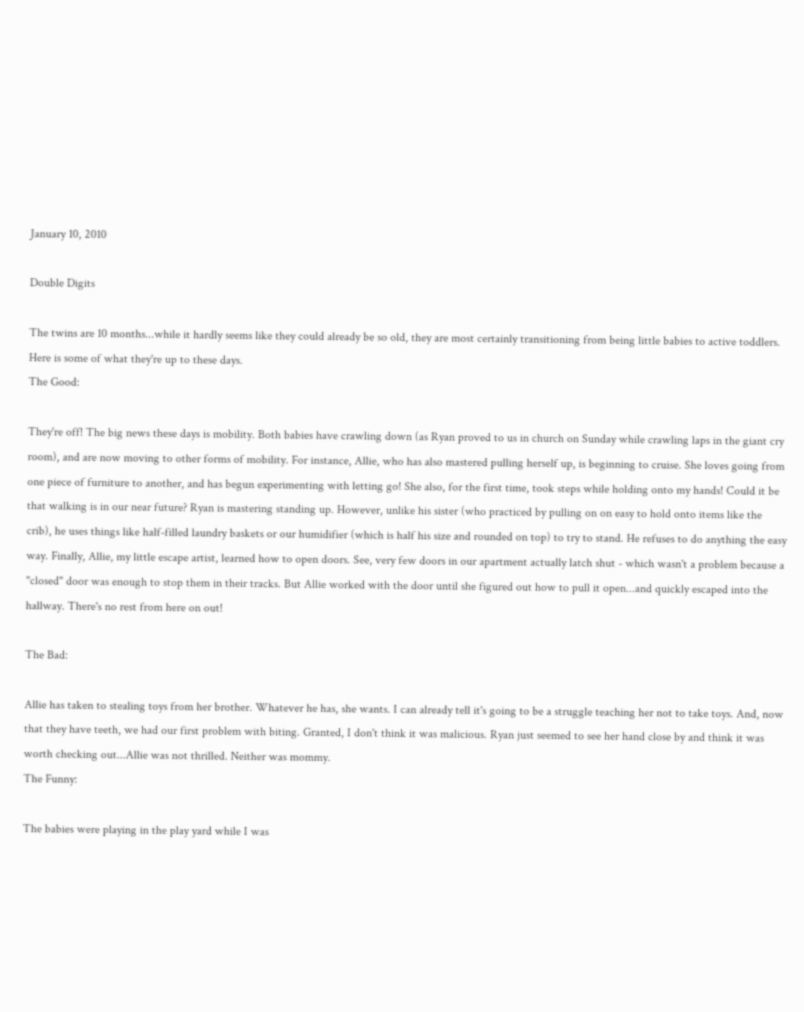January 10, 2010

Double Digits

The twins are 10 months...while it hardly seems like they could already be so old, they are most certainly transitioning from being little babies to active toddlers. Here is some of what they're up to these days.
The Good:

They're off! The big news these days is mobility. Both babies have crawling down (as Ryan proved to us in church on Sunday while crawling laps in the giant cry room), and are now moving to other forms of mobility. For instance, Allie, who has also mastered pulling herself up, is beginning to cruise. She loves going from one piece of furniture to another, and has begun experimenting with letting go! She also, for the first time, took steps while holding onto my hands! Could it be that walking is in our near future? Ryan is mastering standing up. However, unlike his sister (who practiced by pulling on on easy to hold onto items like the crib), he uses things like half-filled laundry baskets or our humidifier (which is half his size and rounded on top) to try to stand. He refuses to do anything the easy way. Finally, Allie, my little escape artist, learned how to open doors. See, very few doors in our apartment actually latch shut - which wasn't a problem because a "closed" door was enough to stop them in their tracks. But Allie worked with the door until she figured out how to pull it open...and quickly escaped into the hallway. There's no rest from here on out!

The Bad:

Allie has taken to stealing toys from her brother. Whatever he has, she wants. I can already tell it's going to be a struggle teaching her not to take toys. And, now that they have teeth, we had our first problem with biting. Granted, I don't think it was malicious. Ryan just seemed to see her hand close by and think it was worth checking out...Allie was not thrilled. Neither was mommy.
The Funny:

The babies were playing in the play yard while I was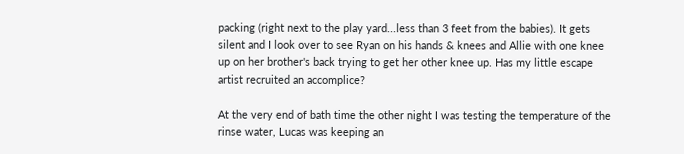packing (right next to the play yard...less than 3 feet from the babies). It gets silent and I look over to see Ryan on his hands & knees and Allie with one knee up on her brother's back trying to get her other knee up. Has my little escape artist recruited an accomplice?

At the very end of bath time the other night I was testing the temperature of the rinse water, Lucas was keeping an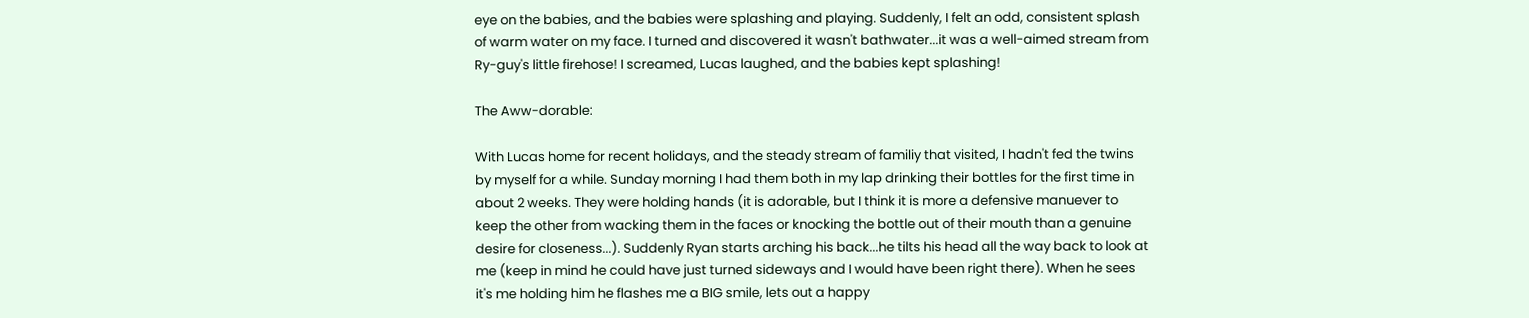eye on the babies, and the babies were splashing and playing. Suddenly, I felt an odd, consistent splash of warm water on my face. I turned and discovered it wasn't bathwater...it was a well-aimed stream from Ry-guy's little firehose! I screamed, Lucas laughed, and the babies kept splashing!

The Aww-dorable:

With Lucas home for recent holidays, and the steady stream of familiy that visited, I hadn't fed the twins by myself for a while. Sunday morning I had them both in my lap drinking their bottles for the first time in about 2 weeks. They were holding hands (it is adorable, but I think it is more a defensive manuever to keep the other from wacking them in the faces or knocking the bottle out of their mouth than a genuine desire for closeness...). Suddenly Ryan starts arching his back...he tilts his head all the way back to look at me (keep in mind he could have just turned sideways and I would have been right there). When he sees it's me holding him he flashes me a BIG smile, lets out a happy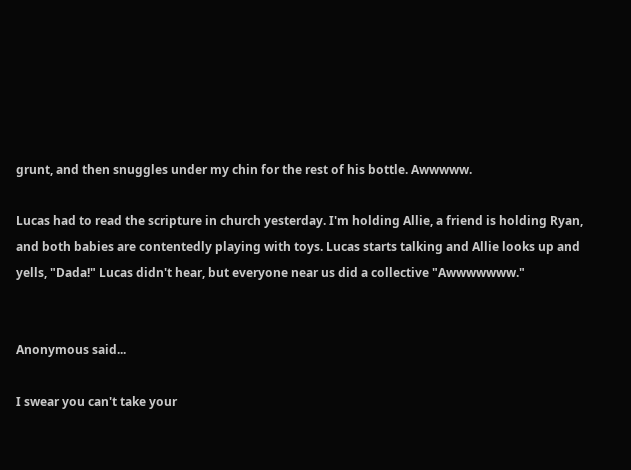grunt, and then snuggles under my chin for the rest of his bottle. Awwwww.

Lucas had to read the scripture in church yesterday. I'm holding Allie, a friend is holding Ryan, and both babies are contentedly playing with toys. Lucas starts talking and Allie looks up and yells, "Dada!" Lucas didn't hear, but everyone near us did a collective "Awwwwwww."


Anonymous said...

I swear you can't take your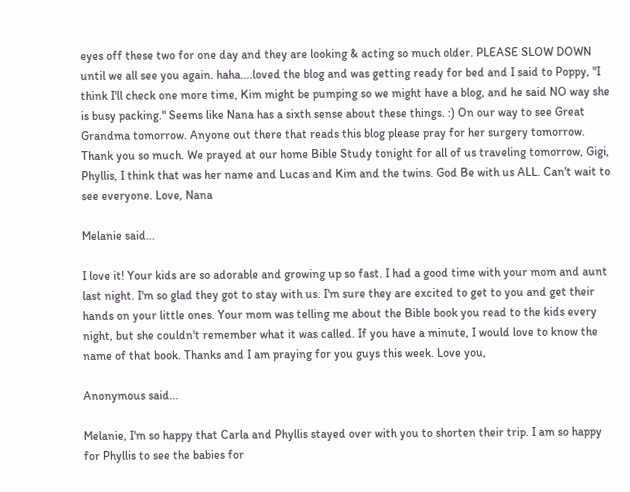eyes off these two for one day and they are looking & acting so much older. PLEASE SLOW DOWN until we all see you again. haha....loved the blog and was getting ready for bed and I said to Poppy, "I think I'll check one more time, Kim might be pumping so we might have a blog, and he said NO way she is busy packing." Seems like Nana has a sixth sense about these things. :) On our way to see Great Grandma tomorrow. Anyone out there that reads this blog please pray for her surgery tomorrow. Thank you so much. We prayed at our home Bible Study tonight for all of us traveling tomorrow, Gigi, Phyllis, I think that was her name and Lucas and Kim and the twins. God Be with us ALL. Can't wait to see everyone. Love, Nana

Melanie said...

I love it! Your kids are so adorable and growing up so fast. I had a good time with your mom and aunt last night. I'm so glad they got to stay with us. I'm sure they are excited to get to you and get their hands on your little ones. Your mom was telling me about the Bible book you read to the kids every night, but she couldn't remember what it was called. If you have a minute, I would love to know the name of that book. Thanks and I am praying for you guys this week. Love you,

Anonymous said...

Melanie, I'm so happy that Carla and Phyllis stayed over with you to shorten their trip. I am so happy for Phyllis to see the babies for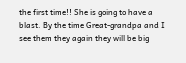the first time!! She is going to have a blast. By the time Great-grandpa and I see them they again they will be big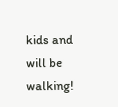kids and will be walking!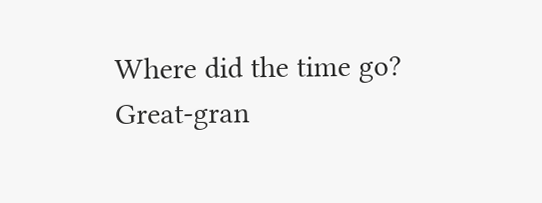Where did the time go? Great-gran